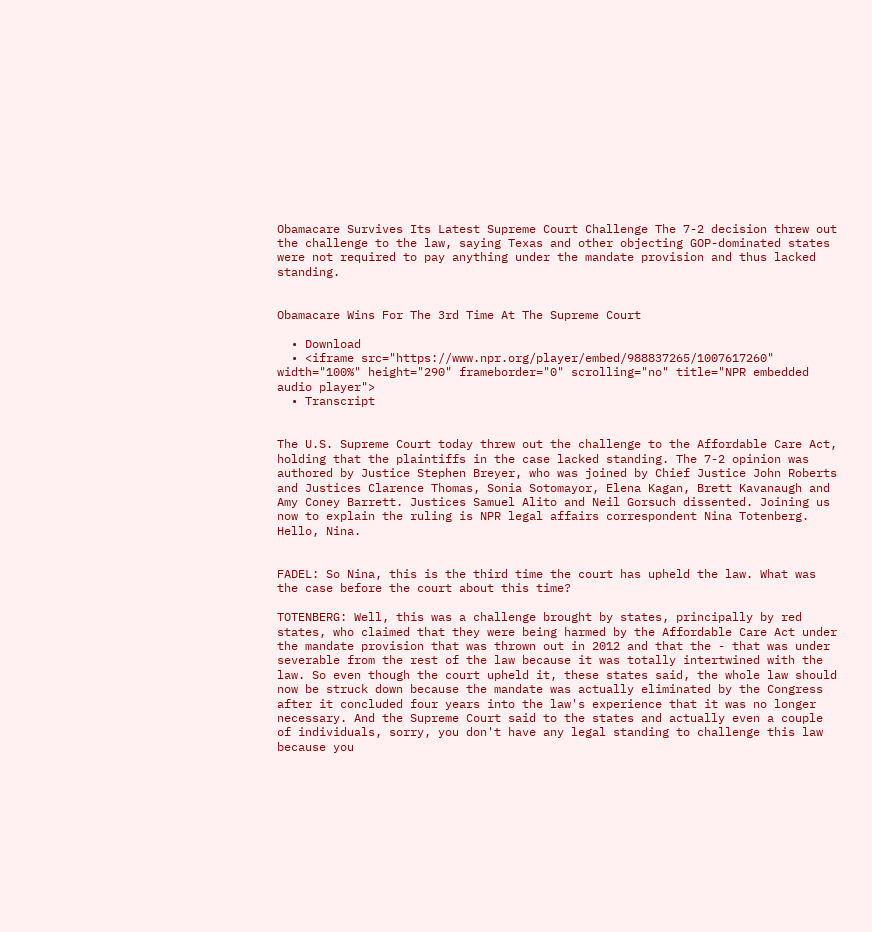Obamacare Survives Its Latest Supreme Court Challenge The 7-2 decision threw out the challenge to the law, saying Texas and other objecting GOP-dominated states were not required to pay anything under the mandate provision and thus lacked standing.


Obamacare Wins For The 3rd Time At The Supreme Court

  • Download
  • <iframe src="https://www.npr.org/player/embed/988837265/1007617260" width="100%" height="290" frameborder="0" scrolling="no" title="NPR embedded audio player">
  • Transcript


The U.S. Supreme Court today threw out the challenge to the Affordable Care Act, holding that the plaintiffs in the case lacked standing. The 7-2 opinion was authored by Justice Stephen Breyer, who was joined by Chief Justice John Roberts and Justices Clarence Thomas, Sonia Sotomayor, Elena Kagan, Brett Kavanaugh and Amy Coney Barrett. Justices Samuel Alito and Neil Gorsuch dissented. Joining us now to explain the ruling is NPR legal affairs correspondent Nina Totenberg. Hello, Nina.


FADEL: So Nina, this is the third time the court has upheld the law. What was the case before the court about this time?

TOTENBERG: Well, this was a challenge brought by states, principally by red states, who claimed that they were being harmed by the Affordable Care Act under the mandate provision that was thrown out in 2012 and that the - that was under severable from the rest of the law because it was totally intertwined with the law. So even though the court upheld it, these states said, the whole law should now be struck down because the mandate was actually eliminated by the Congress after it concluded four years into the law's experience that it was no longer necessary. And the Supreme Court said to the states and actually even a couple of individuals, sorry, you don't have any legal standing to challenge this law because you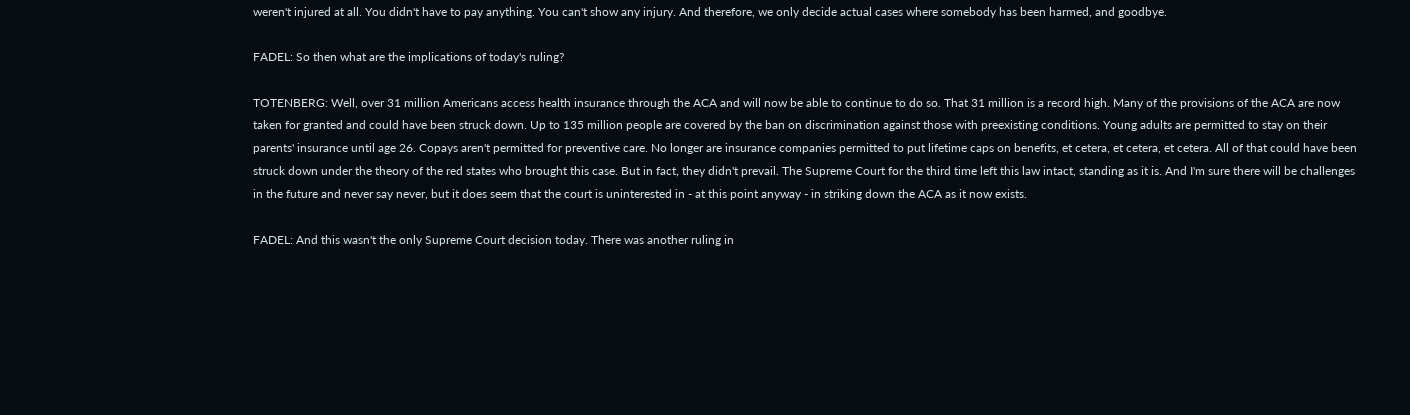weren't injured at all. You didn't have to pay anything. You can't show any injury. And therefore, we only decide actual cases where somebody has been harmed, and goodbye.

FADEL: So then what are the implications of today's ruling?

TOTENBERG: Well, over 31 million Americans access health insurance through the ACA and will now be able to continue to do so. That 31 million is a record high. Many of the provisions of the ACA are now taken for granted and could have been struck down. Up to 135 million people are covered by the ban on discrimination against those with preexisting conditions. Young adults are permitted to stay on their parents' insurance until age 26. Copays aren't permitted for preventive care. No longer are insurance companies permitted to put lifetime caps on benefits, et cetera, et cetera, et cetera. All of that could have been struck down under the theory of the red states who brought this case. But in fact, they didn't prevail. The Supreme Court for the third time left this law intact, standing as it is. And I'm sure there will be challenges in the future and never say never, but it does seem that the court is uninterested in - at this point anyway - in striking down the ACA as it now exists.

FADEL: And this wasn't the only Supreme Court decision today. There was another ruling in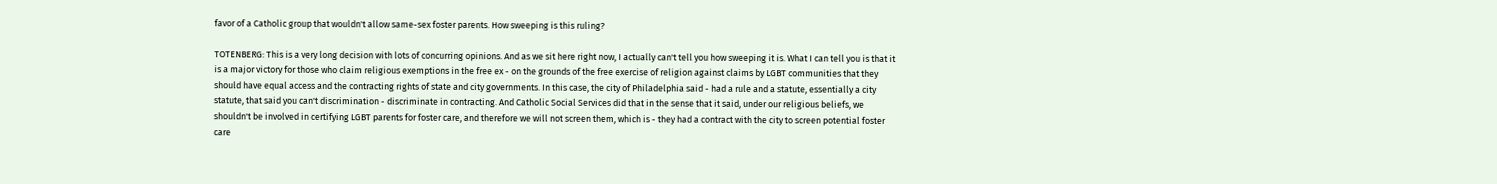favor of a Catholic group that wouldn't allow same-sex foster parents. How sweeping is this ruling?

TOTENBERG: This is a very long decision with lots of concurring opinions. And as we sit here right now, I actually can't tell you how sweeping it is. What I can tell you is that it is a major victory for those who claim religious exemptions in the free ex - on the grounds of the free exercise of religion against claims by LGBT communities that they should have equal access and the contracting rights of state and city governments. In this case, the city of Philadelphia said - had a rule and a statute, essentially a city statute, that said you can't discrimination - discriminate in contracting. And Catholic Social Services did that in the sense that it said, under our religious beliefs, we shouldn't be involved in certifying LGBT parents for foster care, and therefore we will not screen them, which is - they had a contract with the city to screen potential foster care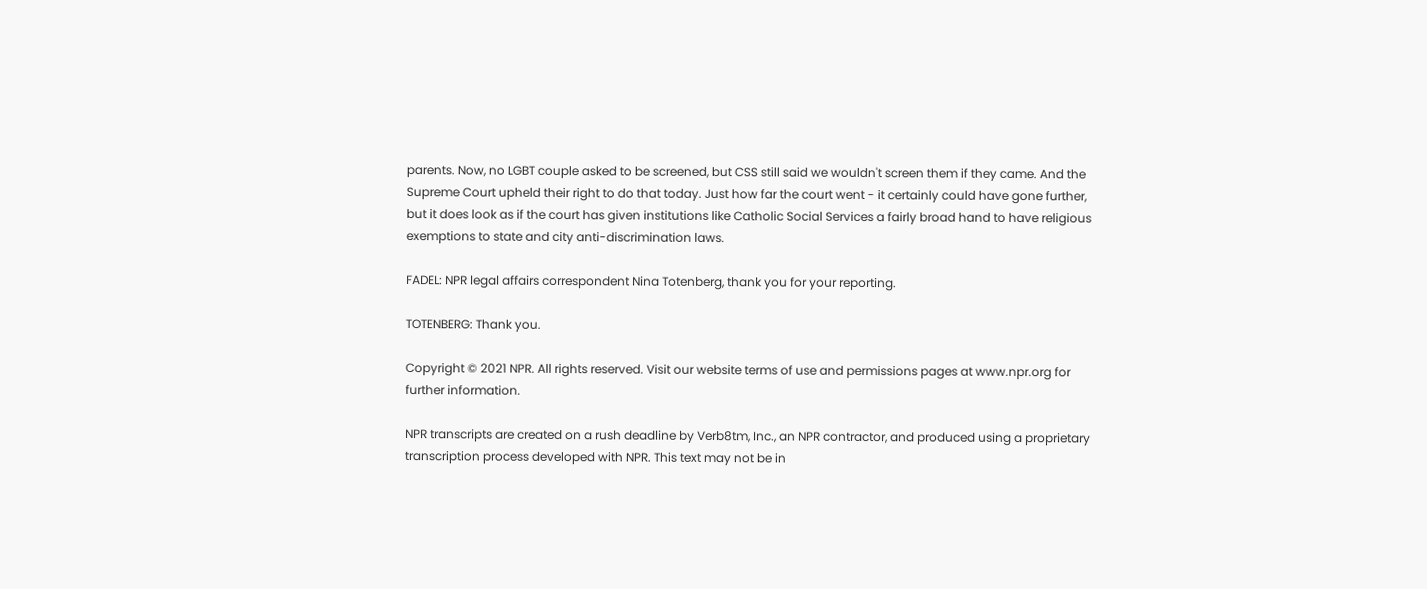parents. Now, no LGBT couple asked to be screened, but CSS still said we wouldn't screen them if they came. And the Supreme Court upheld their right to do that today. Just how far the court went - it certainly could have gone further, but it does look as if the court has given institutions like Catholic Social Services a fairly broad hand to have religious exemptions to state and city anti-discrimination laws.

FADEL: NPR legal affairs correspondent Nina Totenberg, thank you for your reporting.

TOTENBERG: Thank you.

Copyright © 2021 NPR. All rights reserved. Visit our website terms of use and permissions pages at www.npr.org for further information.

NPR transcripts are created on a rush deadline by Verb8tm, Inc., an NPR contractor, and produced using a proprietary transcription process developed with NPR. This text may not be in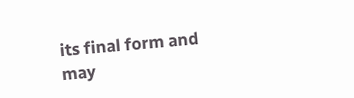its final form and may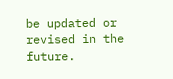be updated or revised in the future.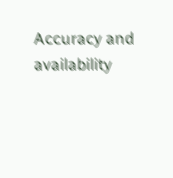Accuracy and availability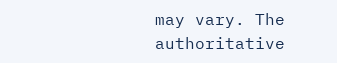may vary. The authoritative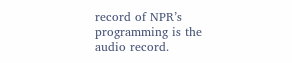record of NPR’s programming is the audio record.